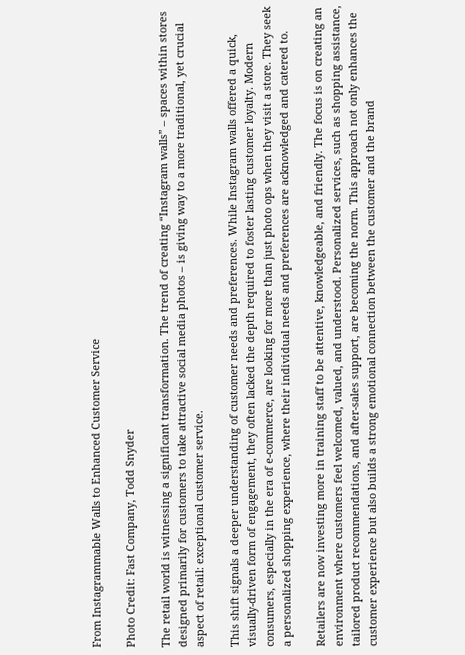From Instagrammable Walls to Enhanced Customer Service

Photo Credit: Fast Company, Todd Snyder

The retail world is witnessing a significant transformation. The trend of creating “Instagram walls” – spaces within stores designed primarily for customers to take attractive social media photos – is giving way to a more traditional, yet crucial aspect of retail: exceptional customer service.

This shift signals a deeper understanding of customer needs and preferences. While Instagram walls offered a quick, visually-driven form of engagement, they often lacked the depth required to foster lasting customer loyalty. Modern consumers, especially in the era of e-commerce, are looking for more than just photo ops when they visit a store. They seek a personalized shopping experience, where their individual needs and preferences are acknowledged and catered to.

Retailers are now investing more in training staff to be attentive, knowledgeable, and friendly. The focus is on creating an environment where customers feel welcomed, valued, and understood. Personalized services, such as shopping assistance, tailored product recommendations, and after-sales support, are becoming the norm. This approach not only enhances the customer experience but also builds a strong emotional connection between the customer and the brand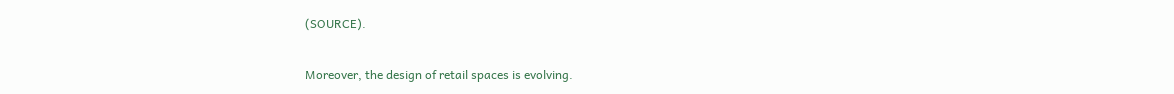(SOURCE).

Moreover, the design of retail spaces is evolving.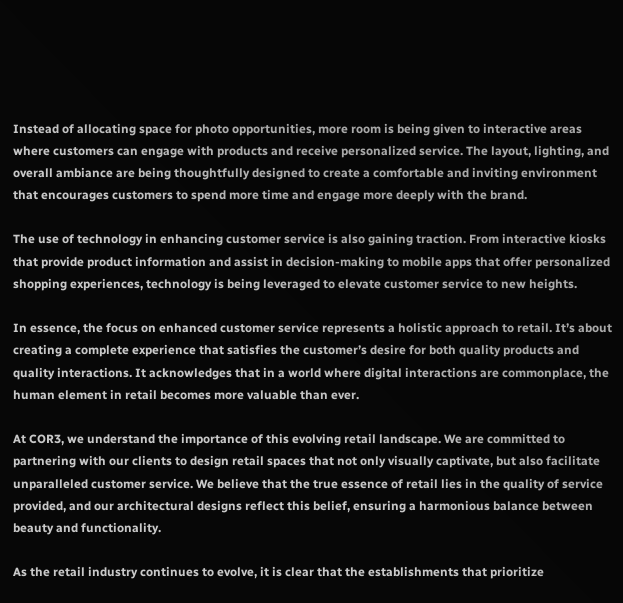Instead of allocating space for photo opportunities, more room is being given to interactive areas where customers can engage with products and receive personalized service. The layout, lighting, and overall ambiance are being thoughtfully designed to create a comfortable and inviting environment that encourages customers to spend more time and engage more deeply with the brand.

The use of technology in enhancing customer service is also gaining traction. From interactive kiosks that provide product information and assist in decision-making to mobile apps that offer personalized shopping experiences, technology is being leveraged to elevate customer service to new heights.

In essence, the focus on enhanced customer service represents a holistic approach to retail. It’s about creating a complete experience that satisfies the customer’s desire for both quality products and quality interactions. It acknowledges that in a world where digital interactions are commonplace, the human element in retail becomes more valuable than ever.

At COR3, we understand the importance of this evolving retail landscape. We are committed to partnering with our clients to design retail spaces that not only visually captivate, but also facilitate unparalleled customer service. We believe that the true essence of retail lies in the quality of service provided, and our architectural designs reflect this belief, ensuring a harmonious balance between beauty and functionality.

As the retail industry continues to evolve, it is clear that the establishments that prioritize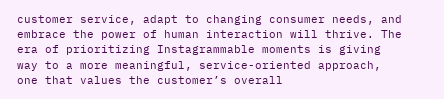customer service, adapt to changing consumer needs, and embrace the power of human interaction will thrive. The era of prioritizing Instagrammable moments is giving way to a more meaningful, service-oriented approach, one that values the customer’s overall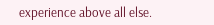experience above all else.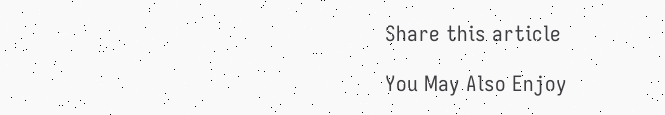Share this article

You May Also Enjoy